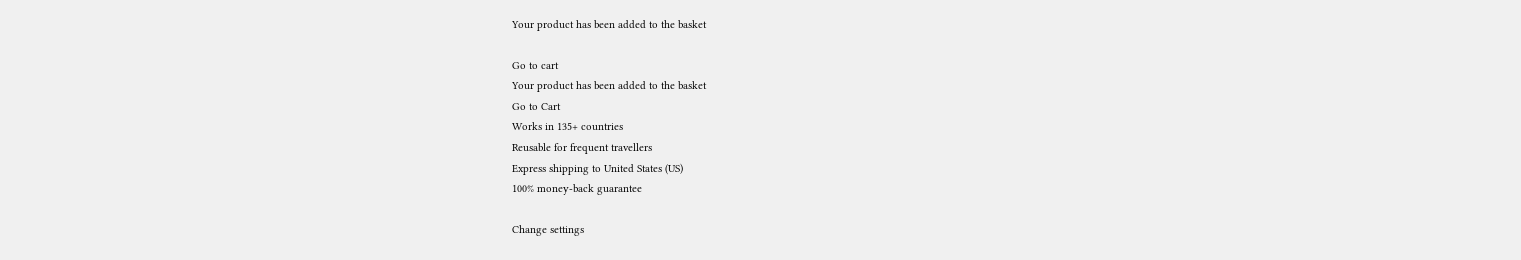Your product has been added to the basket

Go to cart
Your product has been added to the basket
Go to Cart
Works in 135+ countries
Reusable for frequent travellers
Express shipping to United States (US)
100% money-back guarantee

Change settings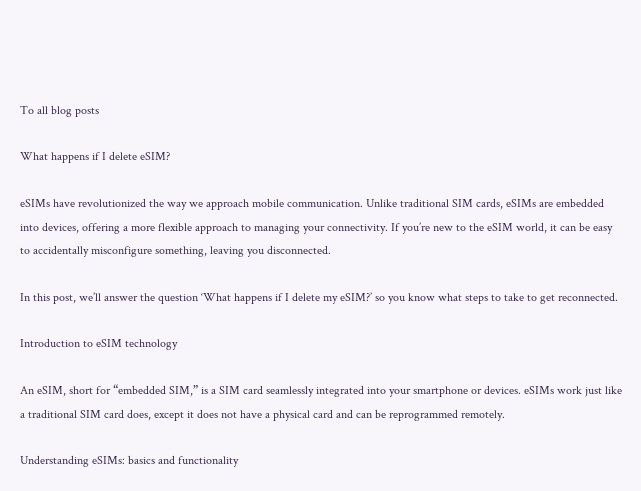To all blog posts

What happens if I delete eSIM?

eSIMs have revolutionized the way we approach mobile communication. Unlike traditional SIM cards, eSIMs are embedded into devices, offering a more flexible approach to managing your connectivity. If you’re new to the eSIM world, it can be easy to accidentally misconfigure something, leaving you disconnected.

In this post, we’ll answer the question ‘What happens if I delete my eSIM?’ so you know what steps to take to get reconnected.

Introduction to eSIM technology

An eSIM, short for “embedded SIM,” is a SIM card seamlessly integrated into your smartphone or devices. eSIMs work just like a traditional SIM card does, except it does not have a physical card and can be reprogrammed remotely.

Understanding eSIMs: basics and functionality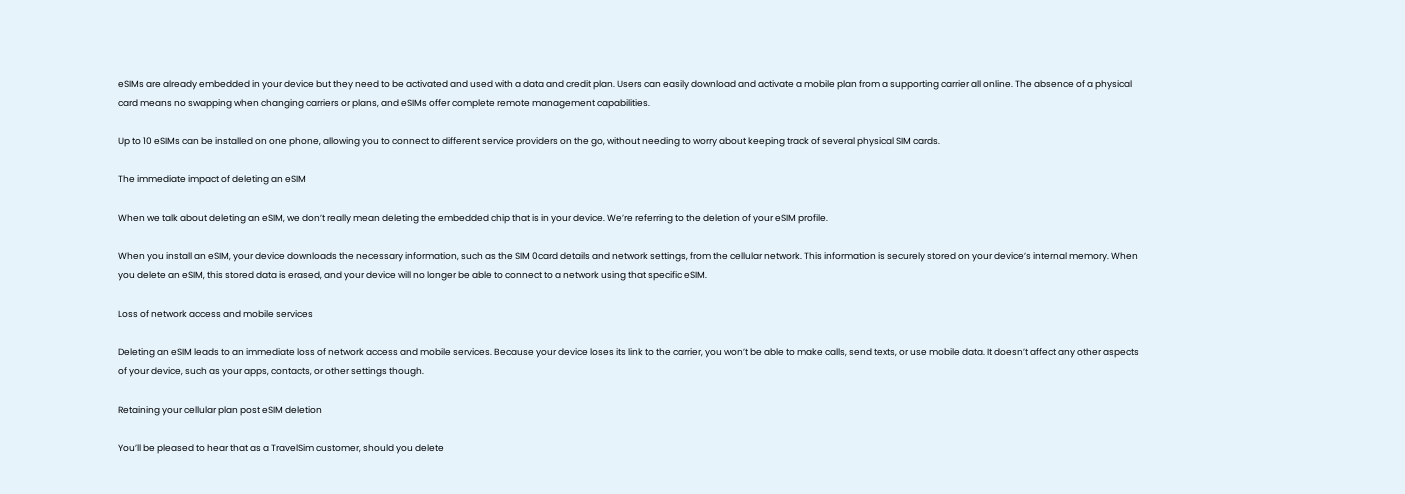eSIMs are already embedded in your device but they need to be activated and used with a data and credit plan. Users can easily download and activate a mobile plan from a supporting carrier all online. The absence of a physical card means no swapping when changing carriers or plans, and eSIMs offer complete remote management capabilities.

Up to 10 eSIMs can be installed on one phone, allowing you to connect to different service providers on the go, without needing to worry about keeping track of several physical SIM cards.

The immediate impact of deleting an eSIM

When we talk about deleting an eSIM, we don’t really mean deleting the embedded chip that is in your device. We’re referring to the deletion of your eSIM profile.

When you install an eSIM, your device downloads the necessary information, such as the SIM 0card details and network settings, from the cellular network. This information is securely stored on your device’s internal memory. When you delete an eSIM, this stored data is erased, and your device will no longer be able to connect to a network using that specific eSIM.

Loss of network access and mobile services

Deleting an eSIM leads to an immediate loss of network access and mobile services. Because your device loses its link to the carrier, you won’t be able to make calls, send texts, or use mobile data. It doesn’t affect any other aspects of your device, such as your apps, contacts, or other settings though.

Retaining your cellular plan post eSIM deletion

You’ll be pleased to hear that as a TravelSim customer, should you delete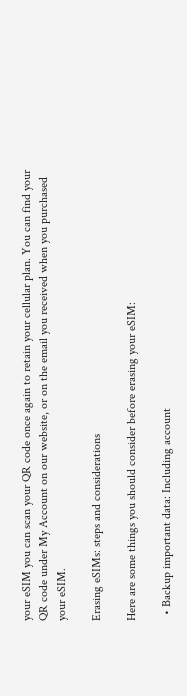your eSIM you can scan your QR code once again to retain your cellular plan. You can find your QR code under My Account on our website, or on the email you received when you purchased your eSIM.

Erasing eSIMs: steps and considerations

Here are some things you should consider before erasing your eSIM:

  • Backup important data: Including account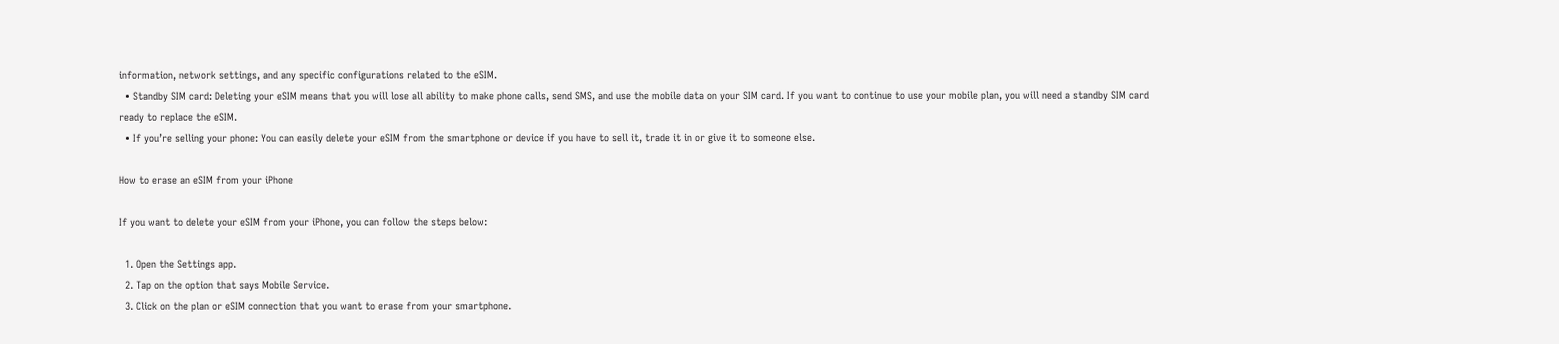information, network settings, and any specific configurations related to the eSIM.
  • Standby SIM card: Deleting your eSIM means that you will lose all ability to make phone calls, send SMS, and use the mobile data on your SIM card. If you want to continue to use your mobile plan, you will need a standby SIM card ready to replace the eSIM.
  • If you’re selling your phone: You can easily delete your eSIM from the smartphone or device if you have to sell it, trade it in or give it to someone else.

How to erase an eSIM from your iPhone

If you want to delete your eSIM from your iPhone, you can follow the steps below:

  1. Open the Settings app.
  2. Tap on the option that says Mobile Service.
  3. Click on the plan or eSIM connection that you want to erase from your smartphone.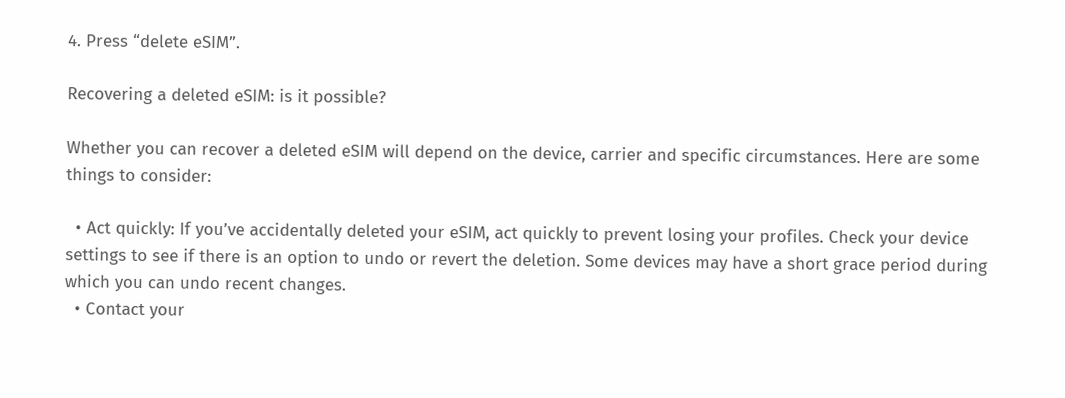4. Press “delete eSIM”.

Recovering a deleted eSIM: is it possible?

Whether you can recover a deleted eSIM will depend on the device, carrier and specific circumstances. Here are some things to consider:

  • Act quickly: If you’ve accidentally deleted your eSIM, act quickly to prevent losing your profiles. Check your device settings to see if there is an option to undo or revert the deletion. Some devices may have a short grace period during which you can undo recent changes.
  • Contact your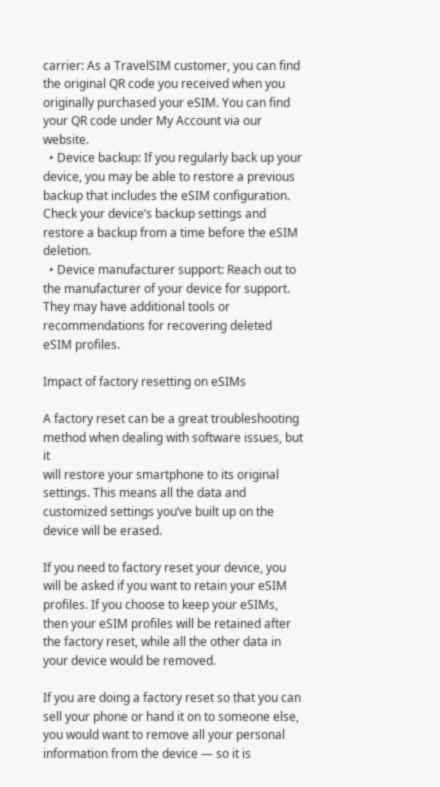carrier: As a TravelSIM customer, you can find the original QR code you received when you originally purchased your eSIM. You can find your QR code under My Account via our website.
  • Device backup: If you regularly back up your device, you may be able to restore a previous backup that includes the eSIM configuration. Check your device’s backup settings and restore a backup from a time before the eSIM deletion.
  • Device manufacturer support: Reach out to the manufacturer of your device for support. They may have additional tools or recommendations for recovering deleted eSIM profiles.

Impact of factory resetting on eSIMs

A factory reset can be a great troubleshooting method when dealing with software issues, but it
will restore your smartphone to its original settings. This means all the data and customized settings you’ve built up on the device will be erased.

If you need to factory reset your device, you will be asked if you want to retain your eSIM profiles. If you choose to keep your eSIMs, then your eSIM profiles will be retained after the factory reset, while all the other data in your device would be removed.

If you are doing a factory reset so that you can sell your phone or hand it on to someone else, you would want to remove all your personal information from the device — so it is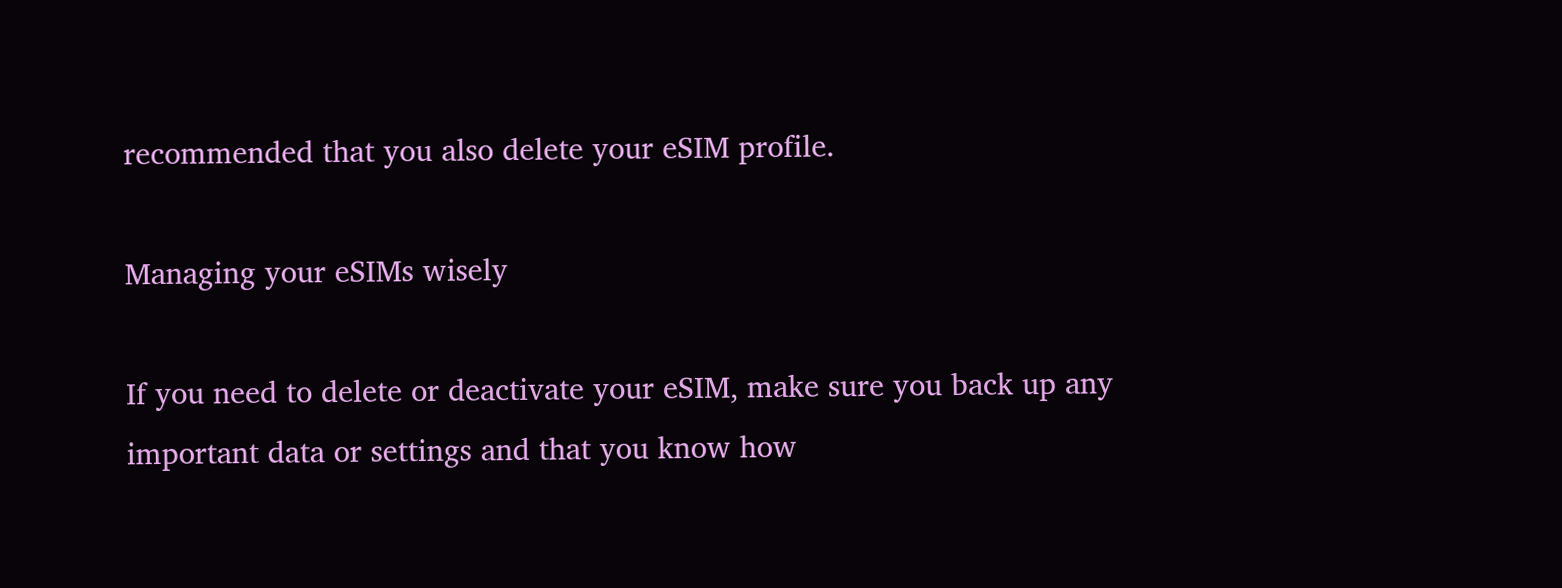recommended that you also delete your eSIM profile.

Managing your eSIMs wisely

If you need to delete or deactivate your eSIM, make sure you back up any important data or settings and that you know how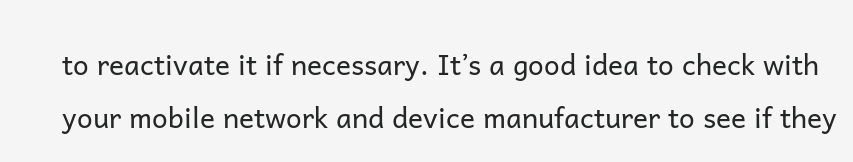to reactivate it if necessary. It’s a good idea to check with your mobile network and device manufacturer to see if they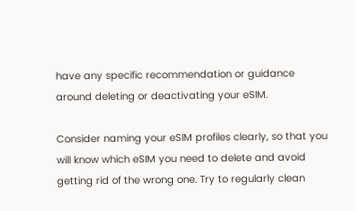have any specific recommendation or guidance around deleting or deactivating your eSIM.

Consider naming your eSIM profiles clearly, so that you will know which eSIM you need to delete and avoid getting rid of the wrong one. Try to regularly clean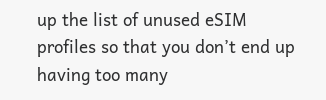up the list of unused eSIM profiles so that you don’t end up having too many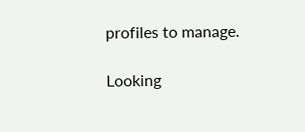profiles to manage.

Looking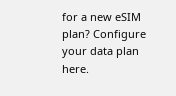for a new eSIM plan? Configure your data plan here.